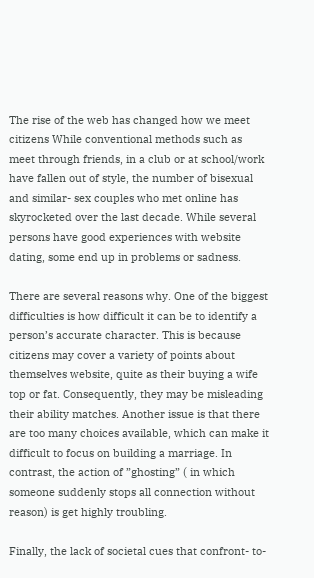The rise of the web has changed how we meet citizens While conventional methods such as meet through friends, in a club or at school/work have fallen out of style, the number of bisexual and similar- sex couples who met online has skyrocketed over the last decade. While several persons have good experiences with website dating, some end up in problems or sadness.

There are several reasons why. One of the biggest difficulties is how difficult it can be to identify a person’s accurate character. This is because citizens may cover a variety of points about themselves website, quite as their buying a wife top or fat. Consequently, they may be misleading their ability matches. Another issue is that there are too many choices available, which can make it difficult to focus on building a marriage. In contrast, the action of ”ghosting” ( in which someone suddenly stops all connection without reason) is get highly troubling.

Finally, the lack of societal cues that confront- to-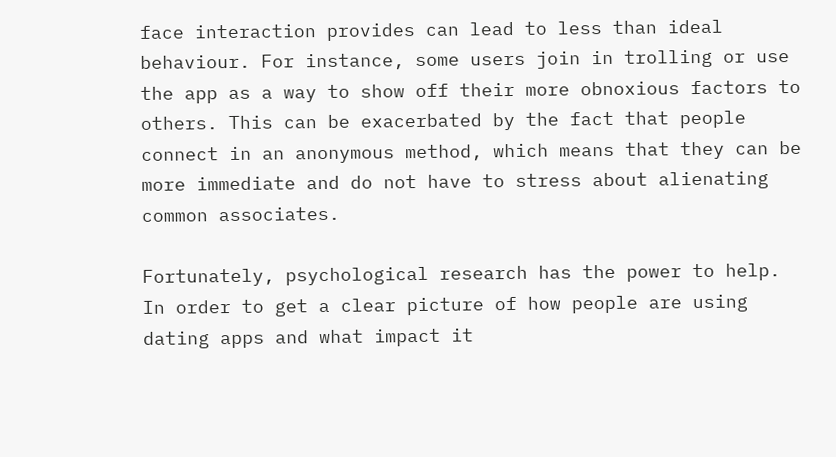face interaction provides can lead to less than ideal behaviour. For instance, some users join in trolling or use the app as a way to show off their more obnoxious factors to others. This can be exacerbated by the fact that people connect in an anonymous method, which means that they can be more immediate and do not have to stress about alienating common associates.

Fortunately, psychological research has the power to help. In order to get a clear picture of how people are using dating apps and what impact it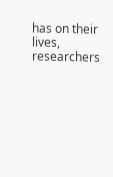has on their lives, researchers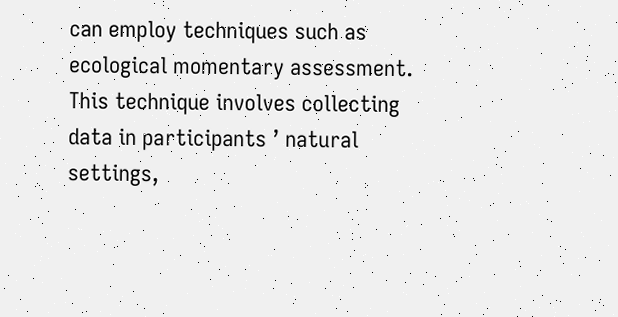can employ techniques such as ecological momentary assessment. This technique involves collecting data in participants ’ natural settings,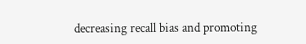decreasing recall bias and promoting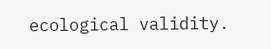ecological validity.